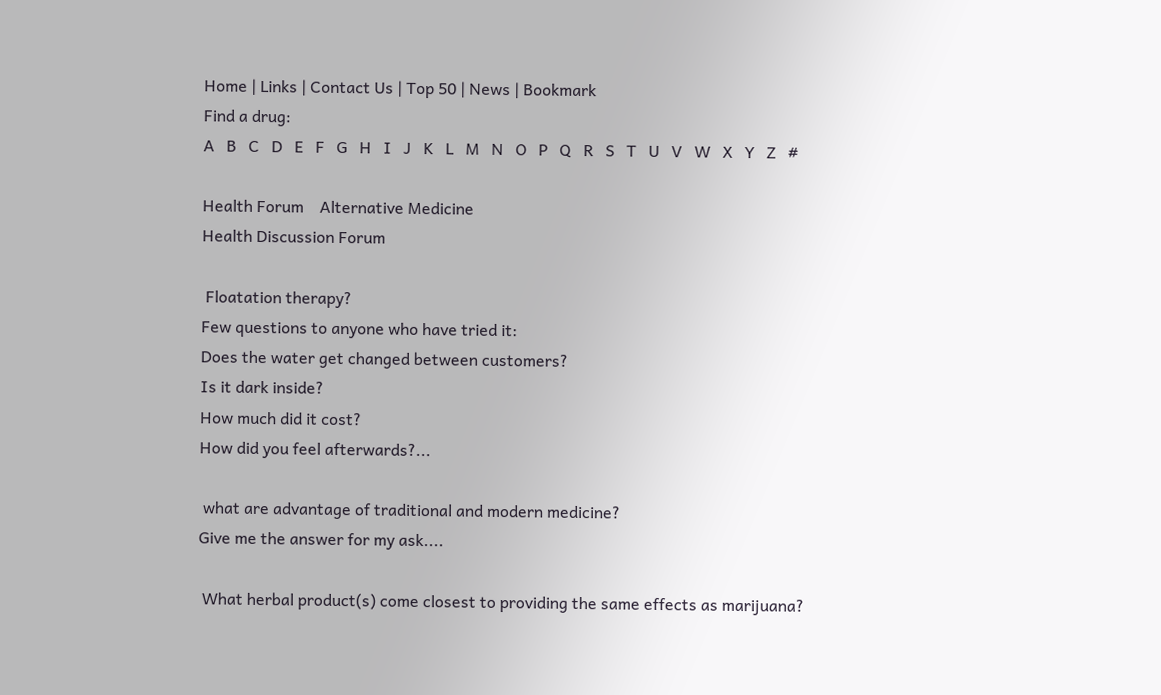Home | Links | Contact Us | Top 50 | News | Bookmark
Find a drug:
A   B   C   D   E   F   G   H   I   J   K   L   M   N   O   P   Q   R   S   T   U   V   W   X   Y   Z   #

Health Forum    Alternative Medicine
Health Discussion Forum

 Floatation therapy?
Few questions to anyone who have tried it:
Does the water get changed between customers?
Is it dark inside?
How much did it cost?
How did you feel afterwards?...

 what are advantage of traditional and modern medicine?
Give me the answer for my ask....

 What herbal product(s) come closest to providing the same effects as marijuana?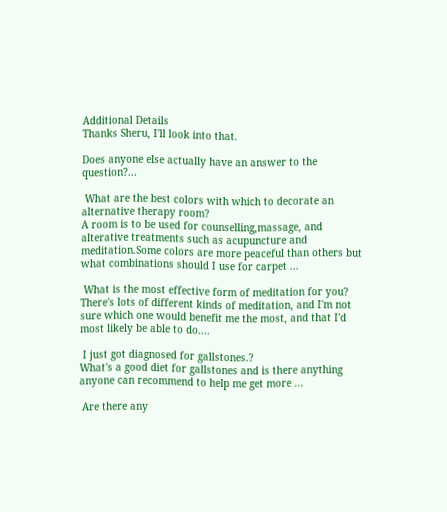Additional Details
Thanks Sheru, I'll look into that.

Does anyone else actually have an answer to the question?...

 What are the best colors with which to decorate an alternative therapy room?
A room is to be used for counselling,massage, and alterative treatments such as acupuncture and meditation.Some colors are more peaceful than others but what combinations should I use for carpet ...

 What is the most effective form of meditation for you?
There's lots of different kinds of meditation, and I'm not sure which one would benefit me the most, and that I'd most likely be able to do....

 I just got diagnosed for gallstones.?
What's a good diet for gallstones and is there anything anyone can recommend to help me get more ...

 Are there any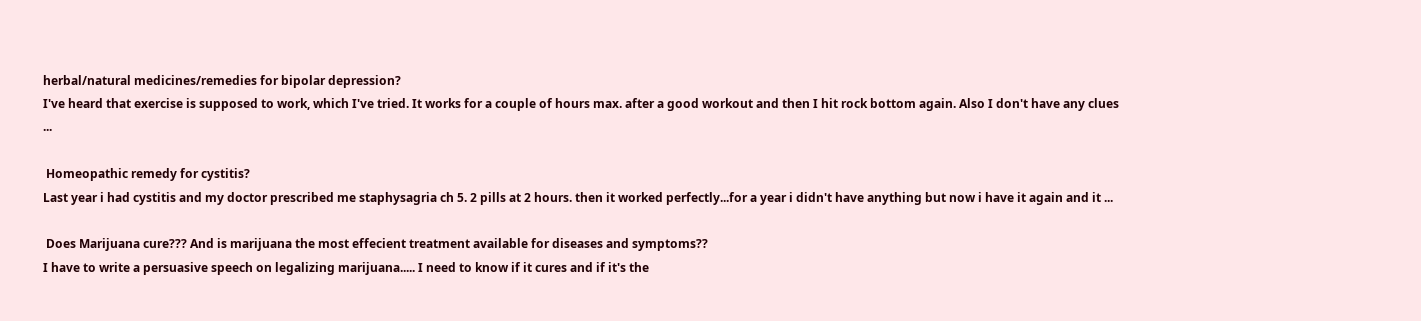herbal/natural medicines/remedies for bipolar depression?
I've heard that exercise is supposed to work, which I've tried. It works for a couple of hours max. after a good workout and then I hit rock bottom again. Also I don't have any clues ...

 Homeopathic remedy for cystitis?
Last year i had cystitis and my doctor prescribed me staphysagria ch 5. 2 pills at 2 hours. then it worked perfectly...for a year i didn't have anything but now i have it again and it ...

 Does Marijuana cure??? And is marijuana the most effecient treatment available for diseases and symptoms??
I have to write a persuasive speech on legalizing marijuana..... I need to know if it cures and if it's the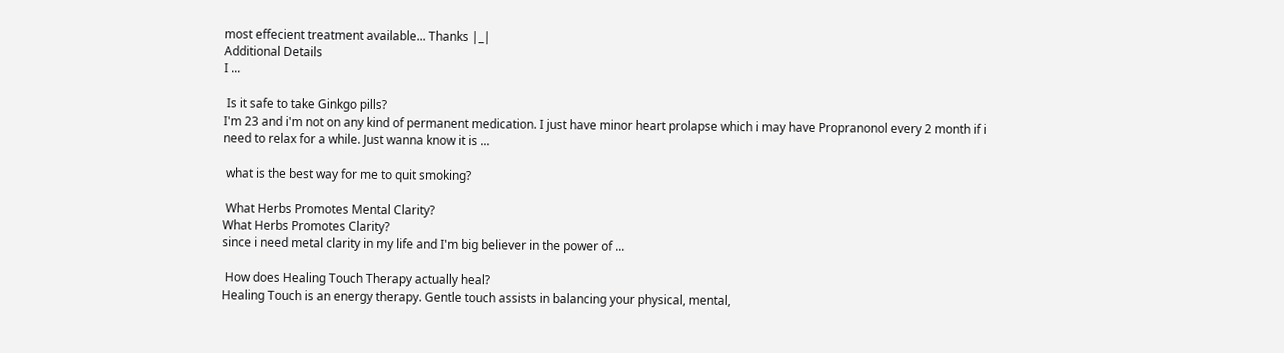most effecient treatment available... Thanks |_|
Additional Details
I ...

 Is it safe to take Ginkgo pills?
I'm 23 and i'm not on any kind of permanent medication. I just have minor heart prolapse which i may have Propranonol every 2 month if i need to relax for a while. Just wanna know it is ...

 what is the best way for me to quit smoking?

 What Herbs Promotes Mental Clarity?
What Herbs Promotes Clarity?
since i need metal clarity in my life and I'm big believer in the power of ...

 How does Healing Touch Therapy actually heal?
Healing Touch is an energy therapy. Gentle touch assists in balancing your physical, mental,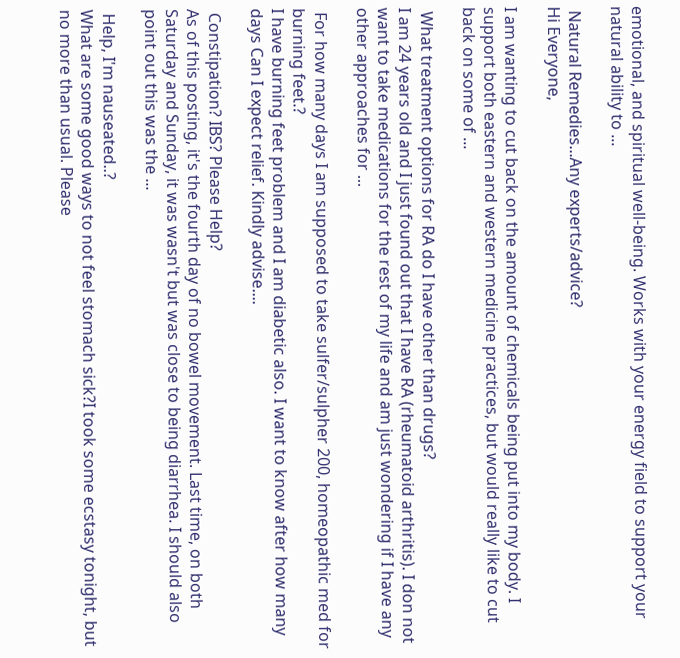emotional, and spiritual well-being. Works with your energy field to support your natural ability to ...

 Natural Remedies...Any experts/advice?
Hi Everyone,

I am wanting to cut back on the amount of chemicals being put into my body. I support both eastern and western medicine practices, but would really like to cut back on some of ...

 What treatment options for RA do I have other than drugs?
I am 24 years old and I just found out that I have RA (rheumatoid arthritis). I don not want to take medications for the rest of my life and am just wondering if I have any other approaches for ...

 For how many days I am supposed to take sulfer/sulpher 200, homeopathic med for burning feet.?
I have burning feet problem and I am diabetic also. I want to know after how many days Can I expect relief. Kindly advise....

 Constipation? IBS? Please Help?
As of this posting, it's the fourth day of no bowel movement. Last time, on both Saturday and Sunday, it was wasn't but was close to being diarrhea. I should also point out this was the ...

 Help, I'm nauseated..?
What are some good ways to not feel stomach sick?I took some ecstasy tonight, but no more than usual. Please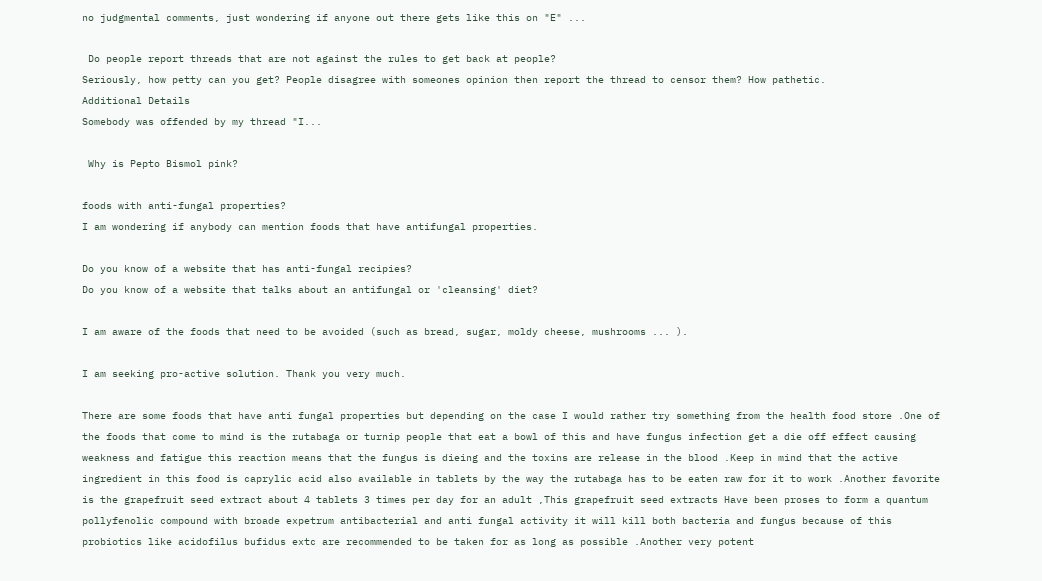no judgmental comments, just wondering if anyone out there gets like this on "E" ...

 Do people report threads that are not against the rules to get back at people?
Seriously, how petty can you get? People disagree with someones opinion then report the thread to censor them? How pathetic.
Additional Details
Somebody was offended by my thread "I...

 Why is Pepto Bismol pink?

foods with anti-fungal properties?
I am wondering if anybody can mention foods that have antifungal properties.

Do you know of a website that has anti-fungal recipies?
Do you know of a website that talks about an antifungal or 'cleansing' diet?

I am aware of the foods that need to be avoided (such as bread, sugar, moldy cheese, mushrooms ... ).

I am seeking pro-active solution. Thank you very much.

There are some foods that have anti fungal properties but depending on the case I would rather try something from the health food store .One of the foods that come to mind is the rutabaga or turnip people that eat a bowl of this and have fungus infection get a die off effect causing weakness and fatigue this reaction means that the fungus is dieing and the toxins are release in the blood .Keep in mind that the active ingredient in this food is caprylic acid also available in tablets by the way the rutabaga has to be eaten raw for it to work .Another favorite is the grapefruit seed extract about 4 tablets 3 times per day for an adult ,This grapefruit seed extracts Have been proses to form a quantum pollyfenolic compound with broade expetrum antibacterial and anti fungal activity it will kill both bacteria and fungus because of this probiotics like acidofilus bufidus extc are recommended to be taken for as long as possible .Another very potent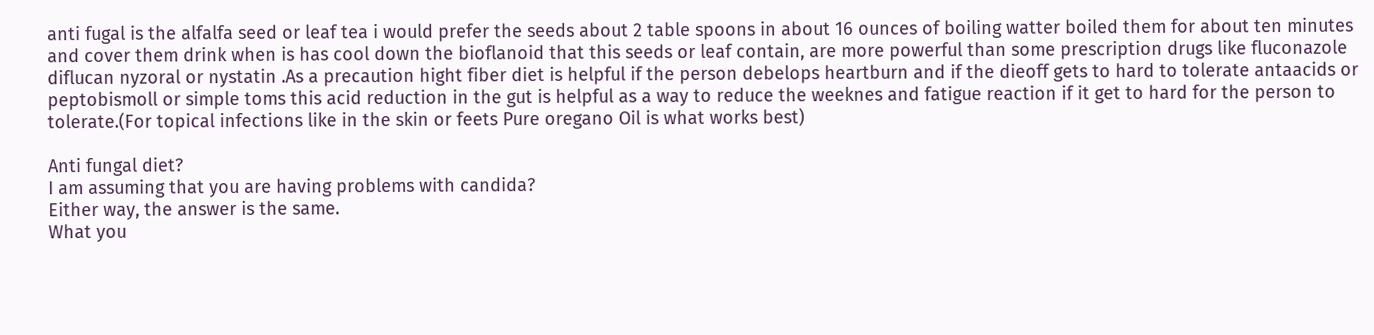anti fugal is the alfalfa seed or leaf tea i would prefer the seeds about 2 table spoons in about 16 ounces of boiling watter boiled them for about ten minutes and cover them drink when is has cool down the bioflanoid that this seeds or leaf contain, are more powerful than some prescription drugs like fluconazole diflucan nyzoral or nystatin .As a precaution hight fiber diet is helpful if the person debelops heartburn and if the dieoff gets to hard to tolerate antaacids or peptobismoll or simple toms this acid reduction in the gut is helpful as a way to reduce the weeknes and fatigue reaction if it get to hard for the person to tolerate.(For topical infections like in the skin or feets Pure oregano Oil is what works best)

Anti fungal diet?
I am assuming that you are having problems with candida?
Either way, the answer is the same.
What you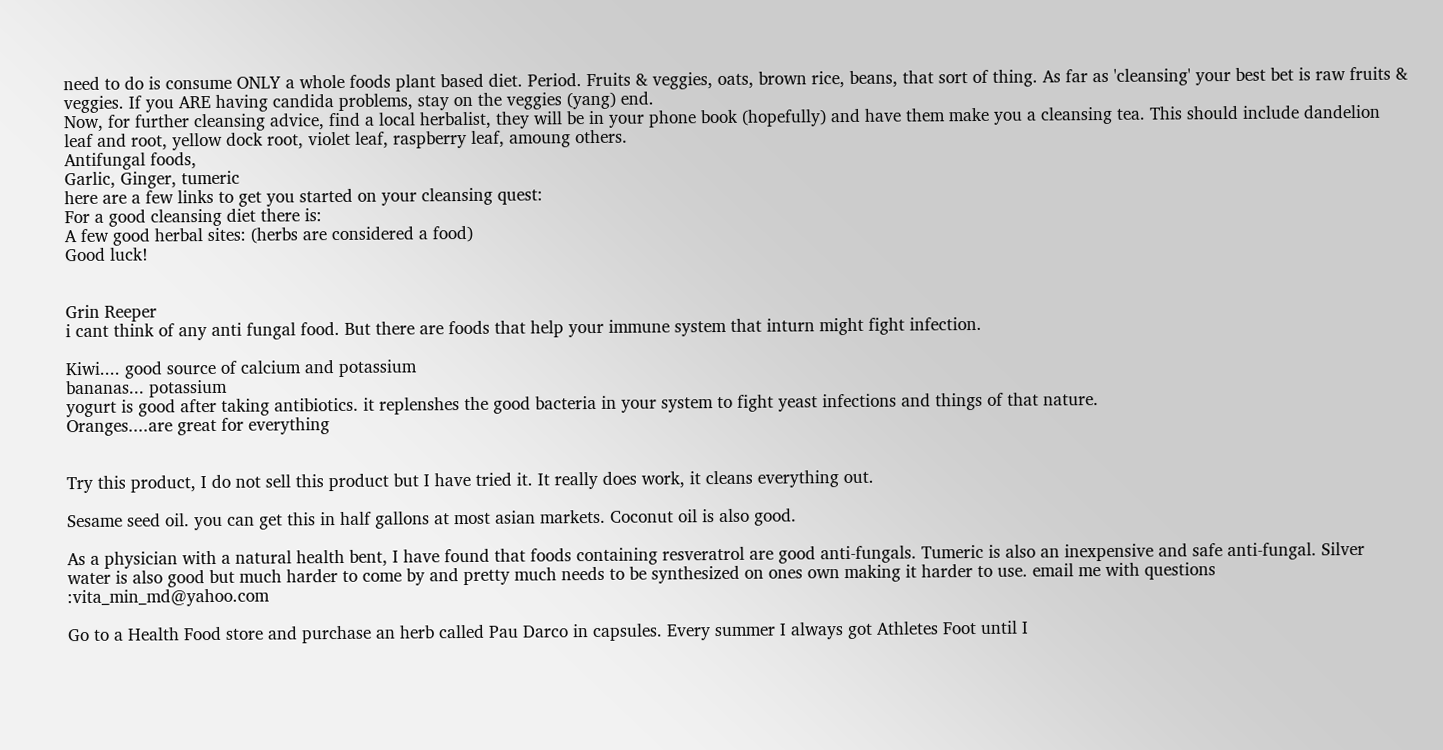need to do is consume ONLY a whole foods plant based diet. Period. Fruits & veggies, oats, brown rice, beans, that sort of thing. As far as 'cleansing' your best bet is raw fruits & veggies. If you ARE having candida problems, stay on the veggies (yang) end.
Now, for further cleansing advice, find a local herbalist, they will be in your phone book (hopefully) and have them make you a cleansing tea. This should include dandelion leaf and root, yellow dock root, violet leaf, raspberry leaf, amoung others.
Antifungal foods,
Garlic, Ginger, tumeric
here are a few links to get you started on your cleansing quest:
For a good cleansing diet there is:
A few good herbal sites: (herbs are considered a food)
Good luck!


Grin Reeper
i cant think of any anti fungal food. But there are foods that help your immune system that inturn might fight infection.

Kiwi.... good source of calcium and potassium
bananas... potassium
yogurt is good after taking antibiotics. it replenshes the good bacteria in your system to fight yeast infections and things of that nature.
Oranges....are great for everything


Try this product, I do not sell this product but I have tried it. It really does work, it cleans everything out.

Sesame seed oil. you can get this in half gallons at most asian markets. Coconut oil is also good.

As a physician with a natural health bent, I have found that foods containing resveratrol are good anti-fungals. Tumeric is also an inexpensive and safe anti-fungal. Silver water is also good but much harder to come by and pretty much needs to be synthesized on ones own making it harder to use. email me with questions :vita_min_md@yahoo.com

Go to a Health Food store and purchase an herb called Pau Darco in capsules. Every summer I always got Athletes Foot until I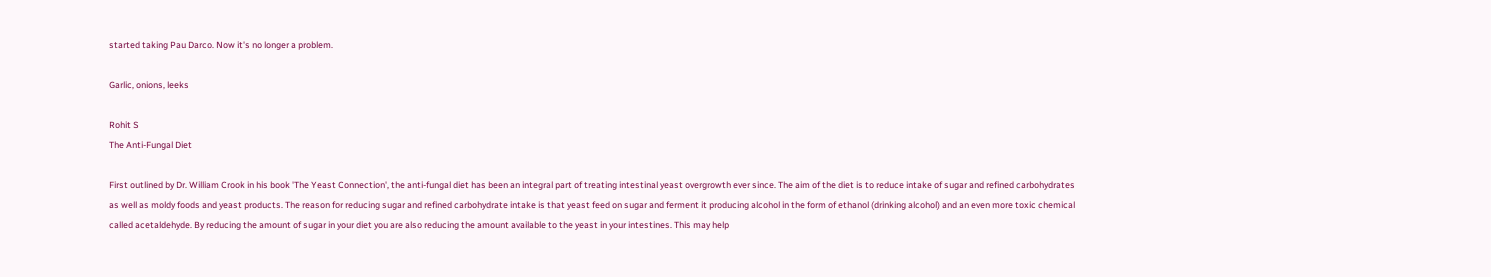started taking Pau Darco. Now it's no longer a problem.

Garlic, onions, leeks

Rohit S
The Anti-Fungal Diet

First outlined by Dr. William Crook in his book 'The Yeast Connection', the anti-fungal diet has been an integral part of treating intestinal yeast overgrowth ever since. The aim of the diet is to reduce intake of sugar and refined carbohydrates as well as moldy foods and yeast products. The reason for reducing sugar and refined carbohydrate intake is that yeast feed on sugar and ferment it producing alcohol in the form of ethanol (drinking alcohol) and an even more toxic chemical called acetaldehyde. By reducing the amount of sugar in your diet you are also reducing the amount available to the yeast in your intestines. This may help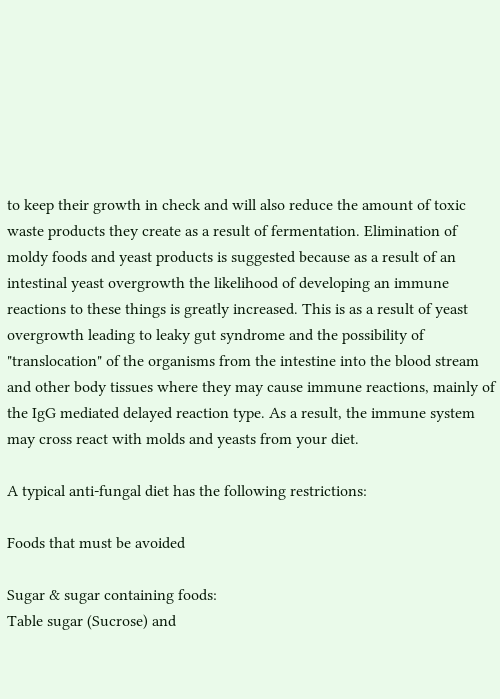to keep their growth in check and will also reduce the amount of toxic waste products they create as a result of fermentation. Elimination of moldy foods and yeast products is suggested because as a result of an intestinal yeast overgrowth the likelihood of developing an immune reactions to these things is greatly increased. This is as a result of yeast overgrowth leading to leaky gut syndrome and the possibility of "translocation" of the organisms from the intestine into the blood stream and other body tissues where they may cause immune reactions, mainly of the IgG mediated delayed reaction type. As a result, the immune system may cross react with molds and yeasts from your diet.

A typical anti-fungal diet has the following restrictions:

Foods that must be avoided

Sugar & sugar containing foods:
Table sugar (Sucrose) and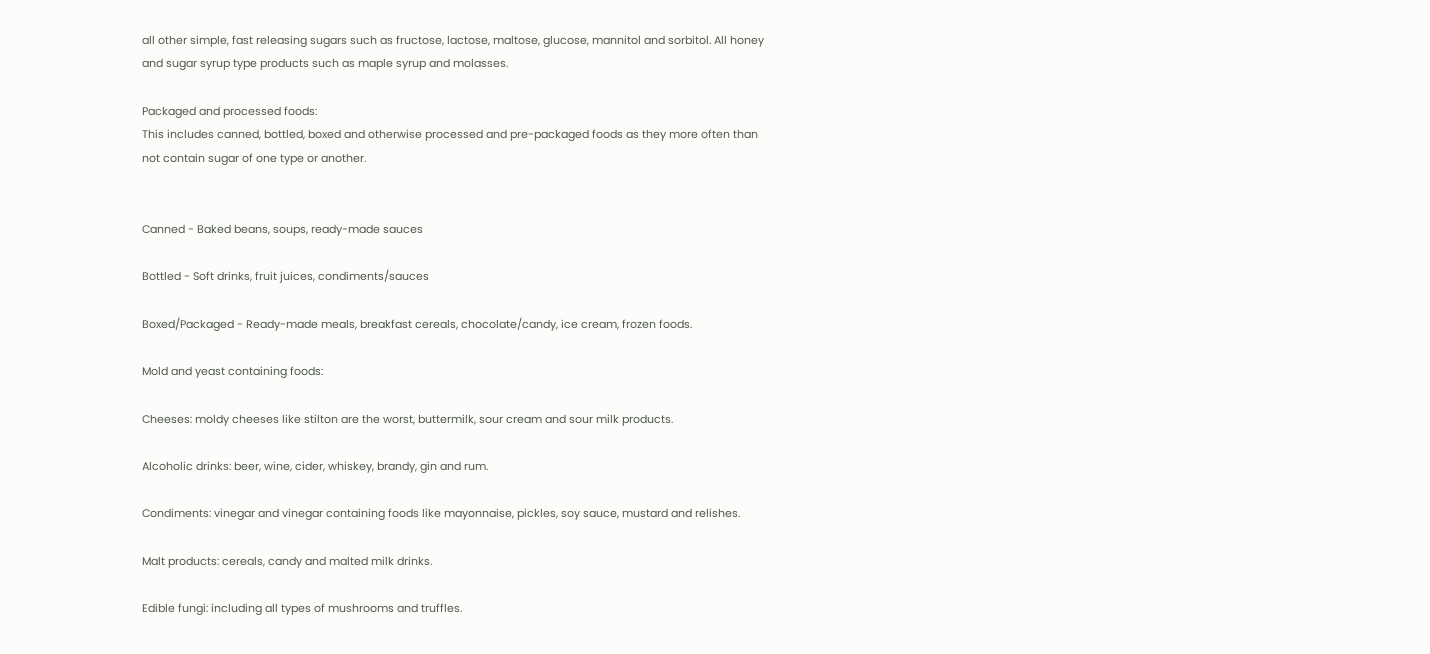all other simple, fast releasing sugars such as fructose, lactose, maltose, glucose, mannitol and sorbitol. All honey and sugar syrup type products such as maple syrup and molasses.

Packaged and processed foods:
This includes canned, bottled, boxed and otherwise processed and pre-packaged foods as they more often than not contain sugar of one type or another.


Canned - Baked beans, soups, ready-made sauces

Bottled - Soft drinks, fruit juices, condiments/sauces

Boxed/Packaged - Ready-made meals, breakfast cereals, chocolate/candy, ice cream, frozen foods.

Mold and yeast containing foods:

Cheeses: moldy cheeses like stilton are the worst, buttermilk, sour cream and sour milk products.

Alcoholic drinks: beer, wine, cider, whiskey, brandy, gin and rum.

Condiments: vinegar and vinegar containing foods like mayonnaise, pickles, soy sauce, mustard and relishes.

Malt products: cereals, candy and malted milk drinks.

Edible fungi: including all types of mushrooms and truffles.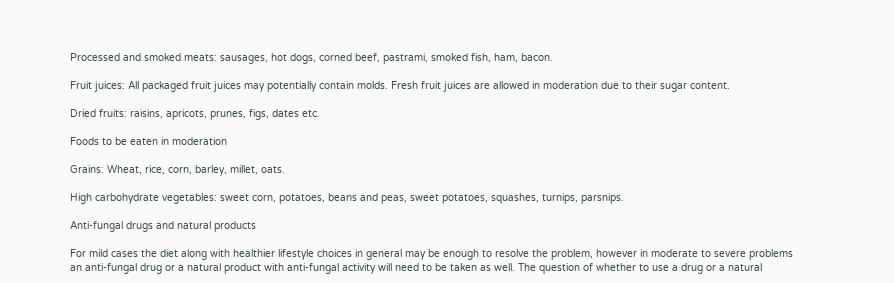Processed and smoked meats: sausages, hot dogs, corned beef, pastrami, smoked fish, ham, bacon.

Fruit juices: All packaged fruit juices may potentially contain molds. Fresh fruit juices are allowed in moderation due to their sugar content.

Dried fruits: raisins, apricots, prunes, figs, dates etc.

Foods to be eaten in moderation

Grains: Wheat, rice, corn, barley, millet, oats.

High carbohydrate vegetables: sweet corn, potatoes, beans and peas, sweet potatoes, squashes, turnips, parsnips.

Anti-fungal drugs and natural products

For mild cases the diet along with healthier lifestyle choices in general may be enough to resolve the problem, however in moderate to severe problems an anti-fungal drug or a natural product with anti-fungal activity will need to be taken as well. The question of whether to use a drug or a natural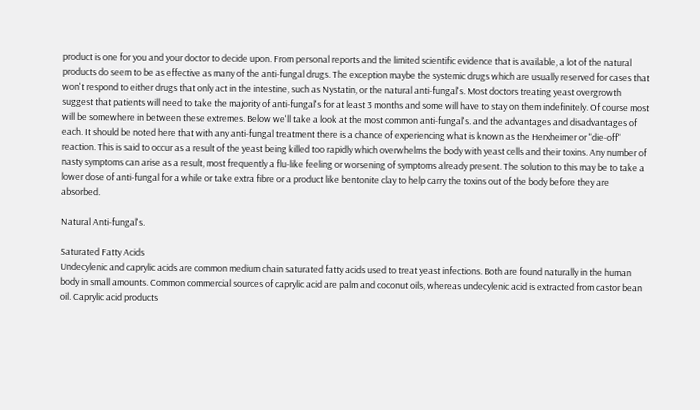product is one for you and your doctor to decide upon. From personal reports and the limited scientific evidence that is available, a lot of the natural products do seem to be as effective as many of the anti-fungal drugs. The exception maybe the systemic drugs which are usually reserved for cases that won't respond to either drugs that only act in the intestine, such as Nystatin, or the natural anti-fungal's. Most doctors treating yeast overgrowth suggest that patients will need to take the majority of anti-fungal's for at least 3 months and some will have to stay on them indefinitely. Of course most will be somewhere in between these extremes. Below we'll take a look at the most common anti-fungal's. and the advantages and disadvantages of each. It should be noted here that with any anti-fungal treatment there is a chance of experiencing what is known as the Herxheimer or "die-off" reaction. This is said to occur as a result of the yeast being killed too rapidly which overwhelms the body with yeast cells and their toxins. Any number of nasty symptoms can arise as a result, most frequently a flu-like feeling or worsening of symptoms already present. The solution to this may be to take a lower dose of anti-fungal for a while or take extra fibre or a product like bentonite clay to help carry the toxins out of the body before they are absorbed.

Natural Anti-fungal's.

Saturated Fatty Acids
Undecylenic and caprylic acids are common medium chain saturated fatty acids used to treat yeast infections. Both are found naturally in the human body in small amounts. Common commercial sources of caprylic acid are palm and coconut oils, whereas undecylenic acid is extracted from castor bean oil. Caprylic acid products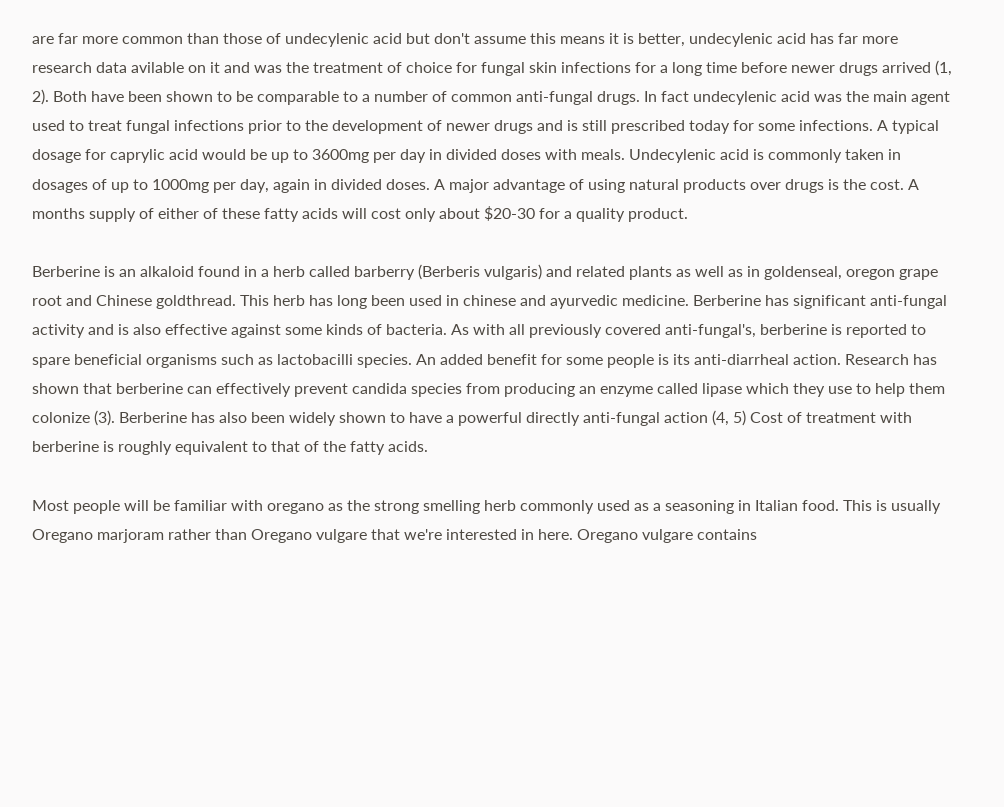are far more common than those of undecylenic acid but don't assume this means it is better, undecylenic acid has far more research data avilable on it and was the treatment of choice for fungal skin infections for a long time before newer drugs arrived (1, 2). Both have been shown to be comparable to a number of common anti-fungal drugs. In fact undecylenic acid was the main agent used to treat fungal infections prior to the development of newer drugs and is still prescribed today for some infections. A typical dosage for caprylic acid would be up to 3600mg per day in divided doses with meals. Undecylenic acid is commonly taken in dosages of up to 1000mg per day, again in divided doses. A major advantage of using natural products over drugs is the cost. A months supply of either of these fatty acids will cost only about $20-30 for a quality product.

Berberine is an alkaloid found in a herb called barberry (Berberis vulgaris) and related plants as well as in goldenseal, oregon grape root and Chinese goldthread. This herb has long been used in chinese and ayurvedic medicine. Berberine has significant anti-fungal activity and is also effective against some kinds of bacteria. As with all previously covered anti-fungal's, berberine is reported to spare beneficial organisms such as lactobacilli species. An added benefit for some people is its anti-diarrheal action. Research has shown that berberine can effectively prevent candida species from producing an enzyme called lipase which they use to help them colonize (3). Berberine has also been widely shown to have a powerful directly anti-fungal action (4, 5) Cost of treatment with berberine is roughly equivalent to that of the fatty acids.

Most people will be familiar with oregano as the strong smelling herb commonly used as a seasoning in Italian food. This is usually Oregano marjoram rather than Oregano vulgare that we're interested in here. Oregano vulgare contains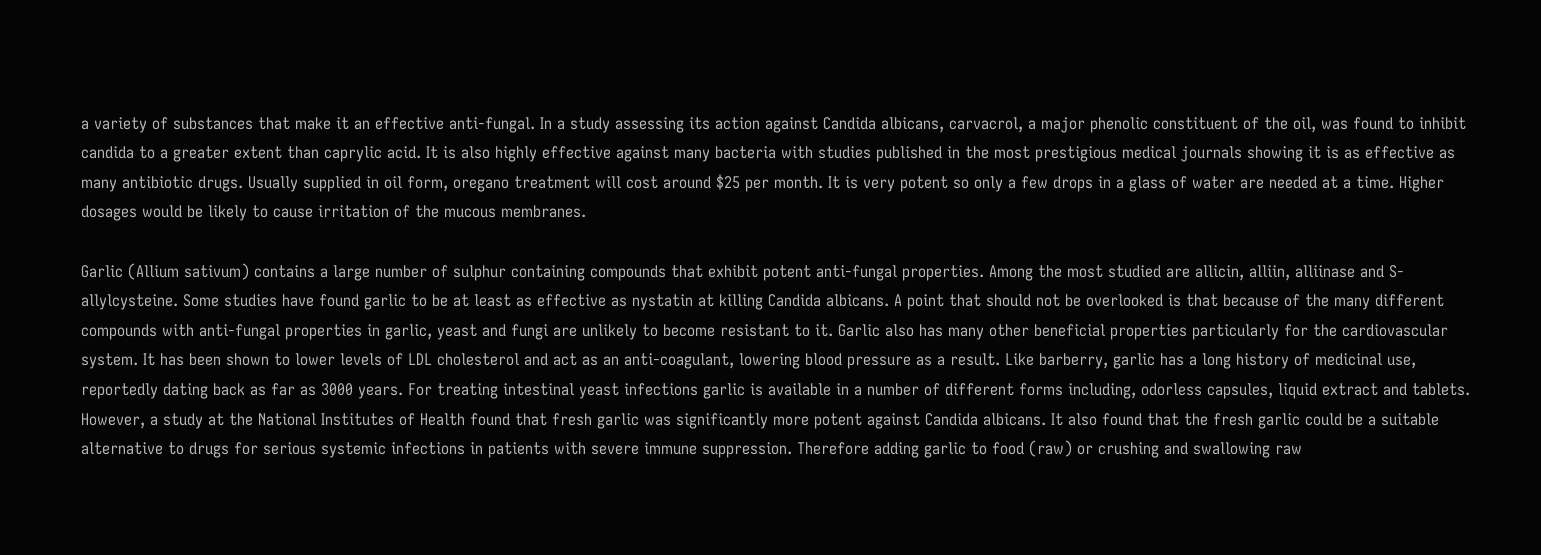a variety of substances that make it an effective anti-fungal. In a study assessing its action against Candida albicans, carvacrol, a major phenolic constituent of the oil, was found to inhibit candida to a greater extent than caprylic acid. It is also highly effective against many bacteria with studies published in the most prestigious medical journals showing it is as effective as many antibiotic drugs. Usually supplied in oil form, oregano treatment will cost around $25 per month. It is very potent so only a few drops in a glass of water are needed at a time. Higher dosages would be likely to cause irritation of the mucous membranes.

Garlic (Allium sativum) contains a large number of sulphur containing compounds that exhibit potent anti-fungal properties. Among the most studied are allicin, alliin, alliinase and S-allylcysteine. Some studies have found garlic to be at least as effective as nystatin at killing Candida albicans. A point that should not be overlooked is that because of the many different compounds with anti-fungal properties in garlic, yeast and fungi are unlikely to become resistant to it. Garlic also has many other beneficial properties particularly for the cardiovascular system. It has been shown to lower levels of LDL cholesterol and act as an anti-coagulant, lowering blood pressure as a result. Like barberry, garlic has a long history of medicinal use, reportedly dating back as far as 3000 years. For treating intestinal yeast infections garlic is available in a number of different forms including, odorless capsules, liquid extract and tablets. However, a study at the National Institutes of Health found that fresh garlic was significantly more potent against Candida albicans. It also found that the fresh garlic could be a suitable alternative to drugs for serious systemic infections in patients with severe immune suppression. Therefore adding garlic to food (raw) or crushing and swallowing raw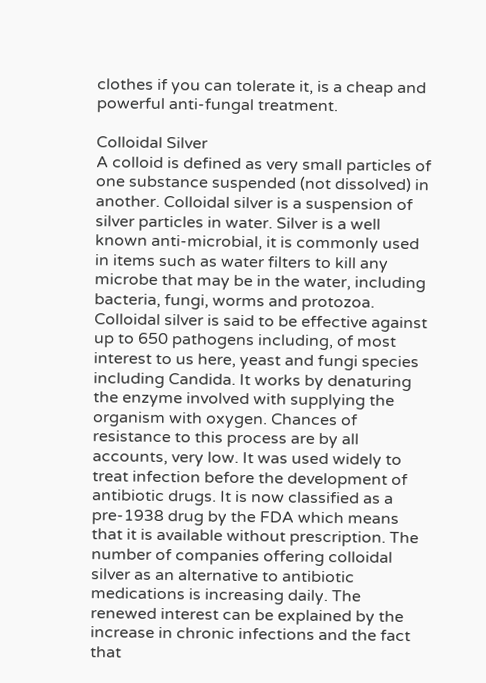clothes if you can tolerate it, is a cheap and powerful anti-fungal treatment.

Colloidal Silver
A colloid is defined as very small particles of one substance suspended (not dissolved) in another. Colloidal silver is a suspension of silver particles in water. Silver is a well known anti-microbial, it is commonly used in items such as water filters to kill any microbe that may be in the water, including bacteria, fungi, worms and protozoa. Colloidal silver is said to be effective against up to 650 pathogens including, of most interest to us here, yeast and fungi species including Candida. It works by denaturing the enzyme involved with supplying the organism with oxygen. Chances of resistance to this process are by all accounts, very low. It was used widely to treat infection before the development of antibiotic drugs. It is now classified as a pre-1938 drug by the FDA which means that it is available without prescription. The number of companies offering colloidal silver as an alternative to antibiotic medications is increasing daily. The renewed interest can be explained by the increase in chronic infections and the fact that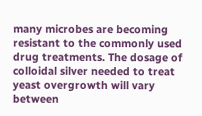many microbes are becoming resistant to the commonly used drug treatments. The dosage of colloidal silver needed to treat yeast overgrowth will vary between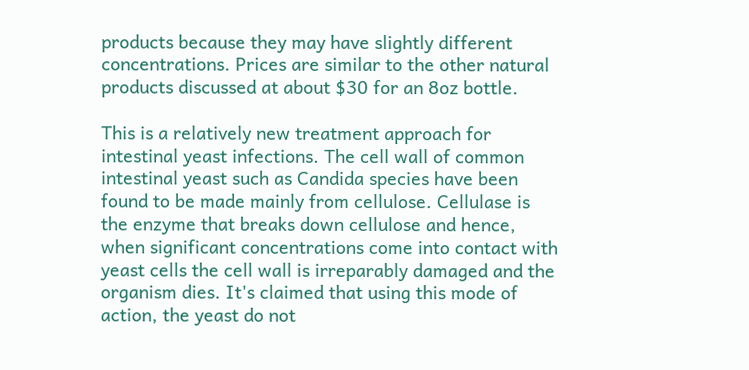products because they may have slightly different concentrations. Prices are similar to the other natural products discussed at about $30 for an 8oz bottle.

This is a relatively new treatment approach for intestinal yeast infections. The cell wall of common intestinal yeast such as Candida species have been found to be made mainly from cellulose. Cellulase is the enzyme that breaks down cellulose and hence, when significant concentrations come into contact with yeast cells the cell wall is irreparably damaged and the organism dies. It's claimed that using this mode of action, the yeast do not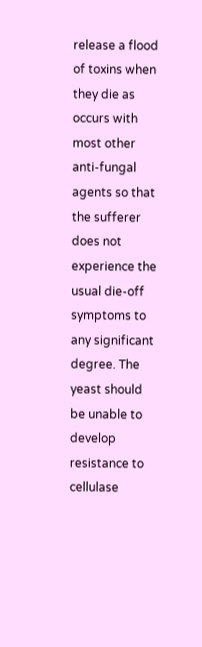release a flood of toxins when they die as occurs with most other anti-fungal agents so that the sufferer does not experience the usual die-off symptoms to any significant degree. The yeast should be unable to develop resistance to cellulase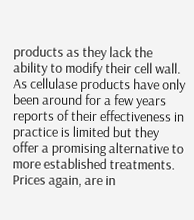products as they lack the ability to modify their cell wall. As cellulase products have only been around for a few years reports of their effectiveness in practice is limited but they offer a promising alternative to more established treatments. Prices again, are in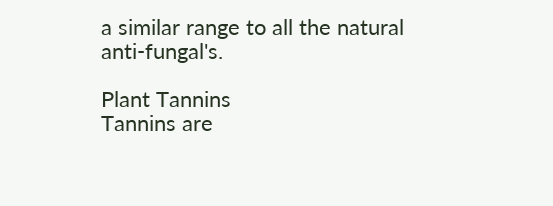a similar range to all the natural anti-fungal's.

Plant Tannins
Tannins are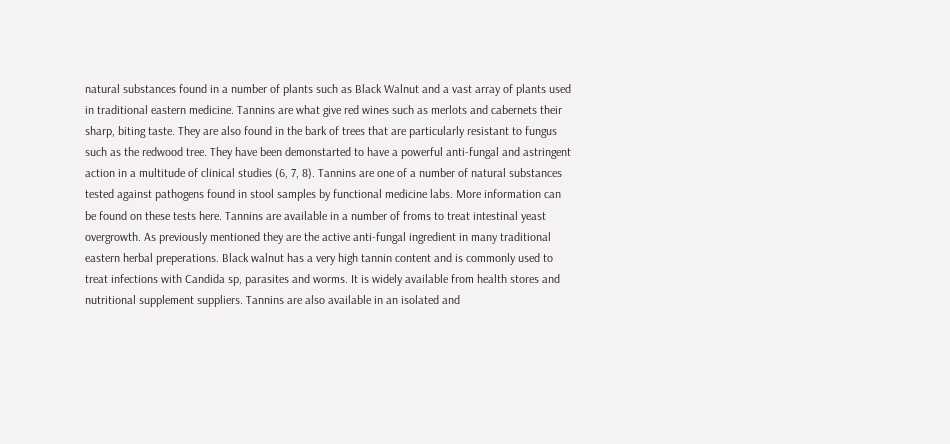natural substances found in a number of plants such as Black Walnut and a vast array of plants used in traditional eastern medicine. Tannins are what give red wines such as merlots and cabernets their sharp, biting taste. They are also found in the bark of trees that are particularly resistant to fungus such as the redwood tree. They have been demonstarted to have a powerful anti-fungal and astringent action in a multitude of clinical studies (6, 7, 8). Tannins are one of a number of natural substances tested against pathogens found in stool samples by functional medicine labs. More information can be found on these tests here. Tannins are available in a number of froms to treat intestinal yeast overgrowth. As previously mentioned they are the active anti-fungal ingredient in many traditional eastern herbal preperations. Black walnut has a very high tannin content and is commonly used to treat infections with Candida sp, parasites and worms. It is widely available from health stores and nutritional supplement suppliers. Tannins are also available in an isolated and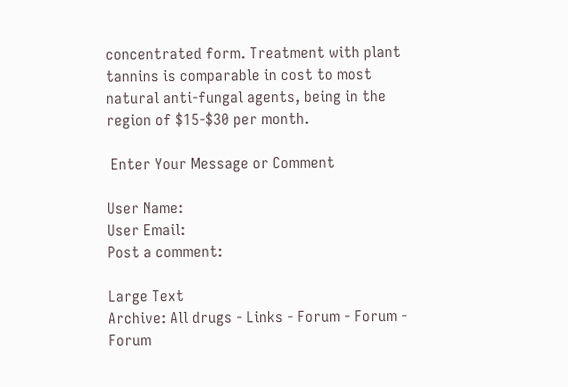concentrated form. Treatment with plant tannins is comparable in cost to most natural anti-fungal agents, being in the region of $15-$30 per month.

 Enter Your Message or Comment

User Name:
User Email:
Post a comment:

Large Text
Archive: All drugs - Links - Forum - Forum - Forum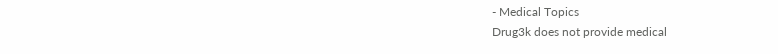- Medical Topics
Drug3k does not provide medical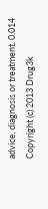advice, diagnosis or treatment. 0.014
Copyright (c) 2013 Drug3k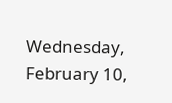Wednesday, February 10,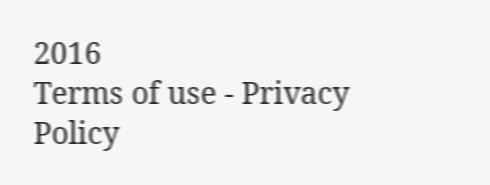2016
Terms of use - Privacy Policy